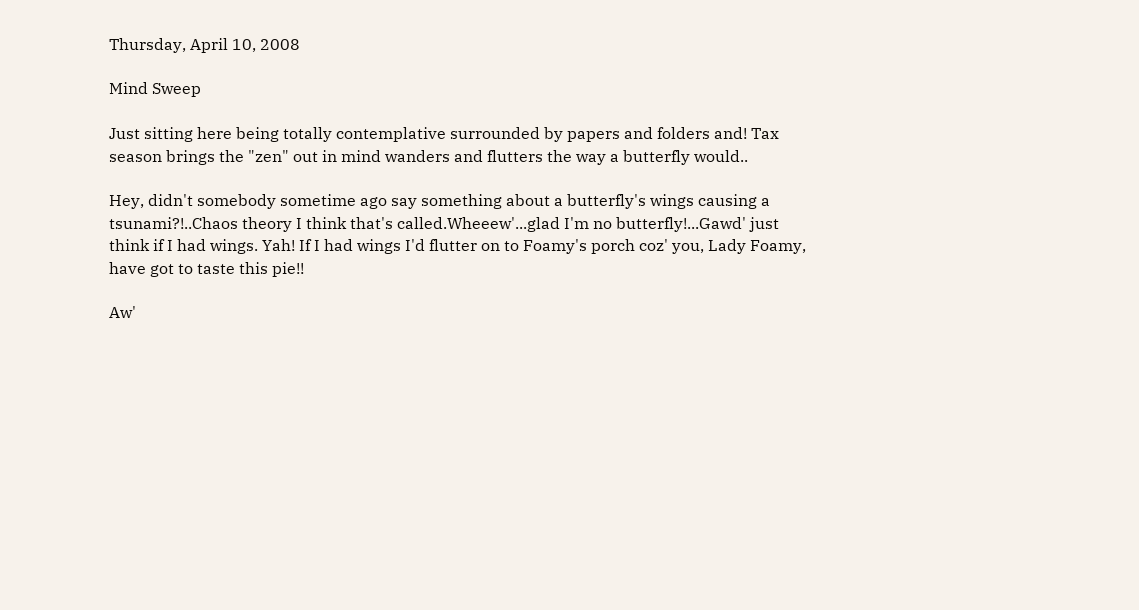Thursday, April 10, 2008

Mind Sweep

Just sitting here being totally contemplative surrounded by papers and folders and! Tax season brings the "zen" out in mind wanders and flutters the way a butterfly would..

Hey, didn't somebody sometime ago say something about a butterfly's wings causing a tsunami?!..Chaos theory I think that's called.Wheeew'...glad I'm no butterfly!...Gawd' just think if I had wings. Yah! If I had wings I'd flutter on to Foamy's porch coz' you, Lady Foamy, have got to taste this pie!!

Aw'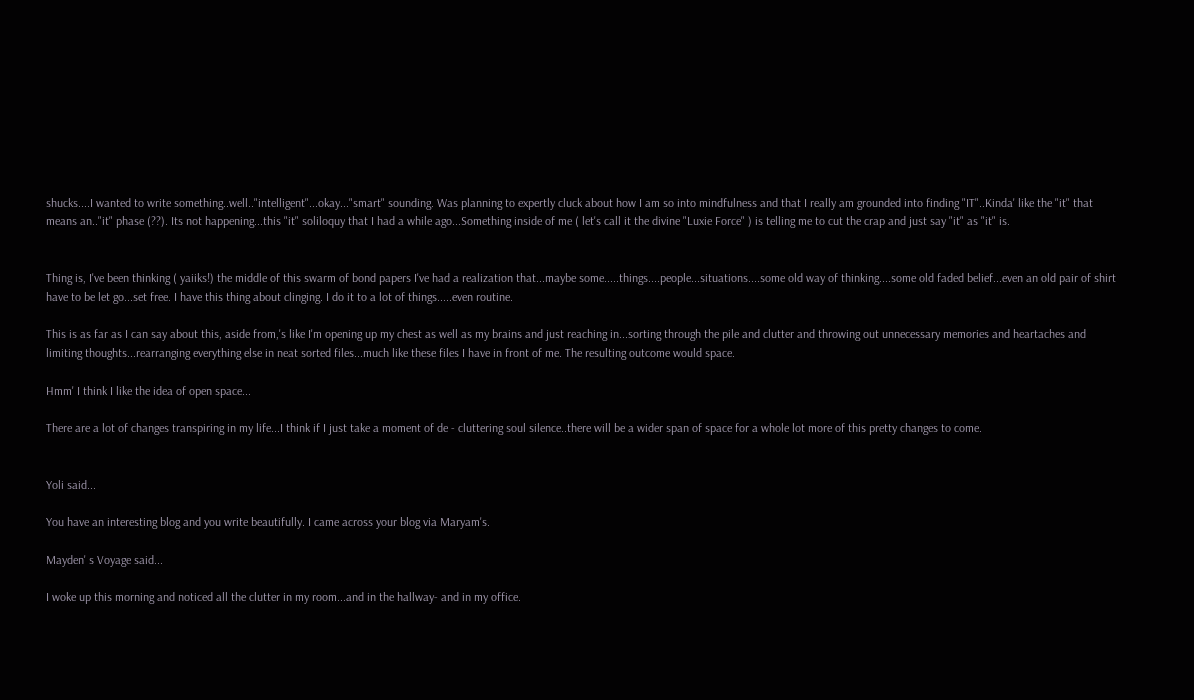shucks....I wanted to write something..well.."intelligent"...okay..."smart" sounding. Was planning to expertly cluck about how I am so into mindfulness and that I really am grounded into finding "IT"..Kinda' like the "it" that means an.."it" phase (??). Its not happening...this "it" soliloquy that I had a while ago...Something inside of me ( let's call it the divine "Luxie Force" ) is telling me to cut the crap and just say "it" as "it" is.


Thing is, I've been thinking ( yaiiks!) the middle of this swarm of bond papers I've had a realization that...maybe some.....things....people...situations....some old way of thinking....some old faded belief...even an old pair of shirt have to be let go...set free. I have this thing about clinging. I do it to a lot of things.....even routine.

This is as far as I can say about this, aside from,'s like I'm opening up my chest as well as my brains and just reaching in...sorting through the pile and clutter and throwing out unnecessary memories and heartaches and limiting thoughts...rearranging everything else in neat sorted files...much like these files I have in front of me. The resulting outcome would space.

Hmm' I think I like the idea of open space...

There are a lot of changes transpiring in my life...I think if I just take a moment of de - cluttering soul silence..there will be a wider span of space for a whole lot more of this pretty changes to come.


Yoli said...

You have an interesting blog and you write beautifully. I came across your blog via Maryam's.

Mayden' s Voyage said...

I woke up this morning and noticed all the clutter in my room...and in the hallway- and in my office.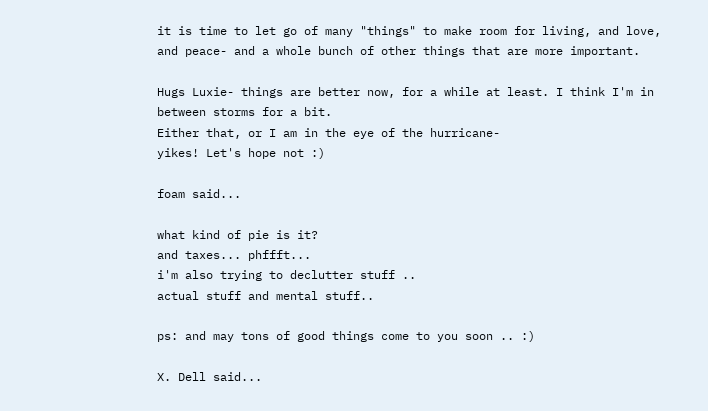it is time to let go of many "things" to make room for living, and love, and peace- and a whole bunch of other things that are more important.

Hugs Luxie- things are better now, for a while at least. I think I'm in between storms for a bit.
Either that, or I am in the eye of the hurricane-
yikes! Let's hope not :)

foam said...

what kind of pie is it?
and taxes... phffft...
i'm also trying to declutter stuff ..
actual stuff and mental stuff..

ps: and may tons of good things come to you soon .. :)

X. Dell said...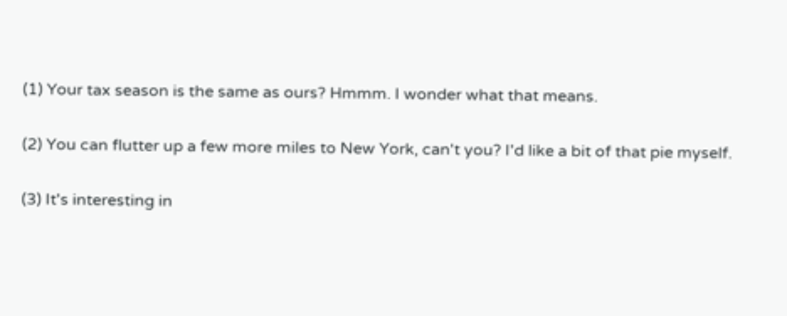(1) Your tax season is the same as ours? Hmmm. I wonder what that means.

(2) You can flutter up a few more miles to New York, can't you? I'd like a bit of that pie myself.

(3) It's interesting in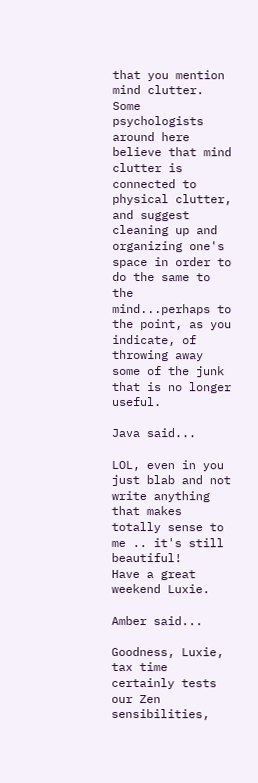that you mention mind clutter. Some psychologists around here believe that mind clutter is connected to physical clutter, and suggest cleaning up and organizing one's space in order to do the same to the mind...perhaps to the point, as you indicate, of throwing away some of the junk that is no longer useful.

Java said...

LOL, even in you just blab and not write anything that makes totally sense to me .. it's still beautiful!
Have a great weekend Luxie.

Amber said...

Goodness, Luxie, tax time certainly tests our Zen sensibilities,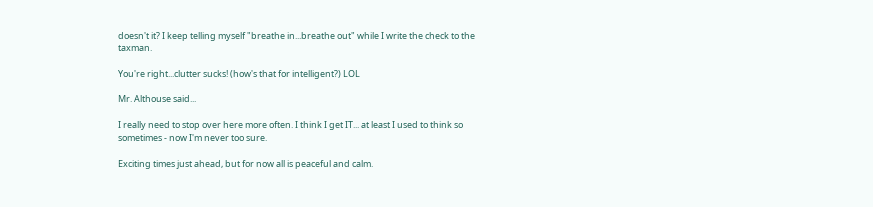doesn't it? I keep telling myself "breathe in...breathe out" while I write the check to the taxman.

You're right...clutter sucks! (how's that for intelligent?) LOL

Mr. Althouse said...

I really need to stop over here more often. I think I get IT... at least I used to think so sometimes - now I'm never too sure.

Exciting times just ahead, but for now all is peaceful and calm.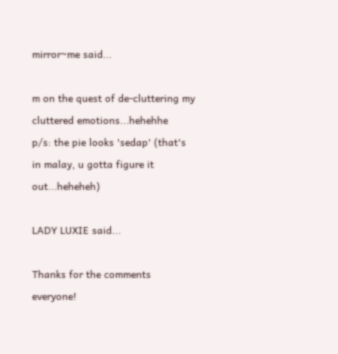mirror~me said...

m on the quest of de-cluttering my cluttered emotions...hehehhe
p/s: the pie looks 'sedap' (that's in malay, u gotta figure it out...heheheh)

LADY LUXIE said...

Thanks for the comments everyone!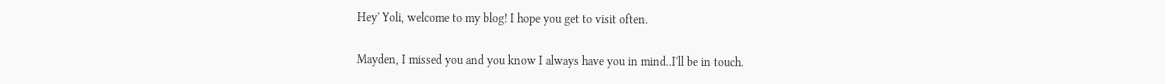Hey' Yoli, welcome to my blog! I hope you get to visit often.

Mayden, I missed you and you know I always have you in mind..I'll be in touch.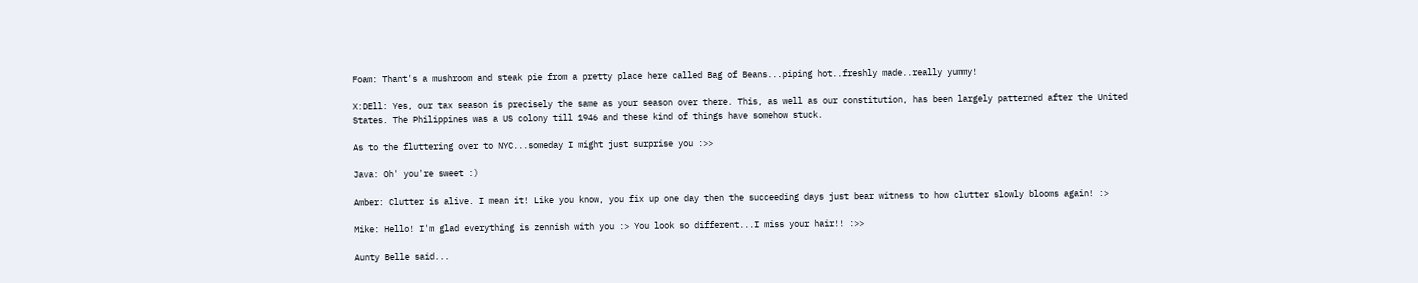Foam: Thant's a mushroom and steak pie from a pretty place here called Bag of Beans...piping hot..freshly made..really yummy!

X:DEll: Yes, our tax season is precisely the same as your season over there. This, as well as our constitution, has been largely patterned after the United States. The Philippines was a US colony till 1946 and these kind of things have somehow stuck.

As to the fluttering over to NYC...someday I might just surprise you :>>

Java: Oh' you're sweet :)

Amber: Clutter is alive. I mean it! Like you know, you fix up one day then the succeeding days just bear witness to how clutter slowly blooms again! :>

Mike: Hello! I'm glad everything is zennish with you :> You look so different...I miss your hair!! :>>

Aunty Belle said...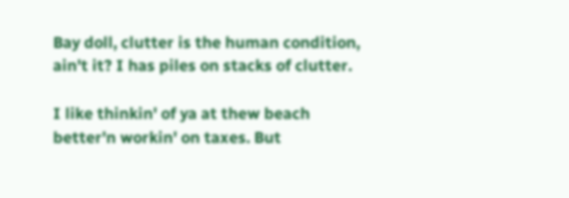Bay doll, clutter is the human condition, ain't it? I has piles on stacks of clutter.

I like thinkin' of ya at thew beach better'n workin' on taxes. But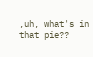,uh, what's in that pie??